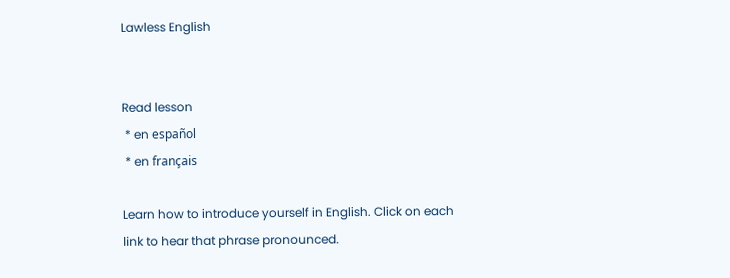Lawless English


Read lesson
 * en español
 * en français

Learn how to introduce yourself in English. Click on each link to hear that phrase pronounced.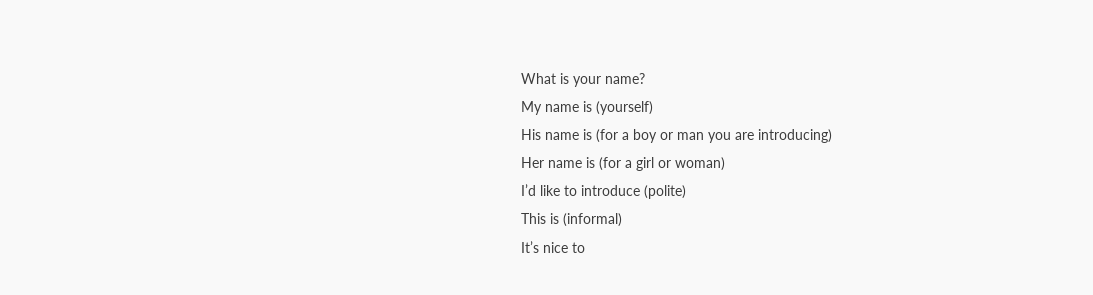What is your name?
My name is (yourself)
His name is (for a boy or man you are introducing)
Her name is (for a girl or woman)
I’d like to introduce (polite)
This is (informal)
It’s nice to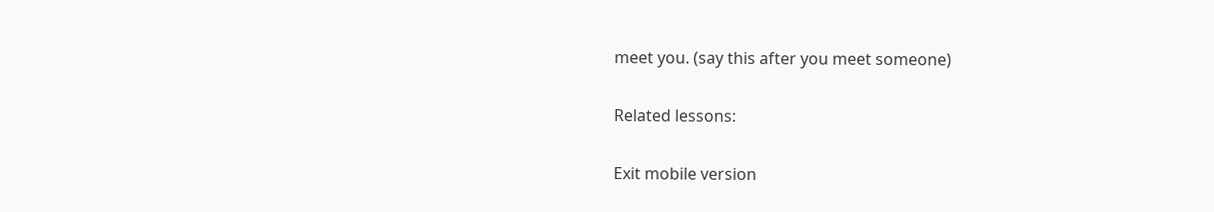meet you. (say this after you meet someone)

Related lessons:

Exit mobile version